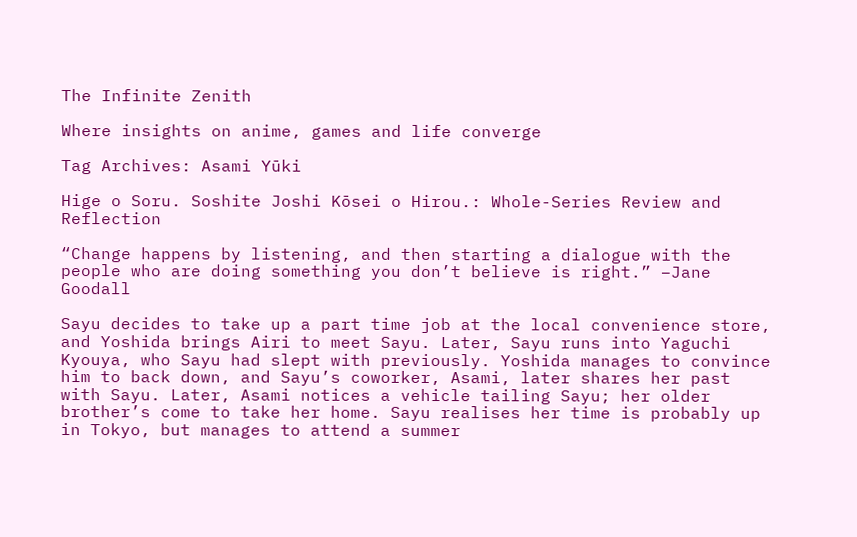The Infinite Zenith

Where insights on anime, games and life converge

Tag Archives: Asami Yūki

Hige o Soru. Soshite Joshi Kōsei o Hirou.: Whole-Series Review and Reflection

“Change happens by listening, and then starting a dialogue with the people who are doing something you don’t believe is right.” –Jane Goodall

Sayu decides to take up a part time job at the local convenience store, and Yoshida brings Airi to meet Sayu. Later, Sayu runs into Yaguchi Kyouya, who Sayu had slept with previously. Yoshida manages to convince him to back down, and Sayu’s coworker, Asami, later shares her past with Sayu. Later, Asami notices a vehicle tailing Sayu; her older brother’s come to take her home. Sayu realises her time is probably up in Tokyo, but manages to attend a summer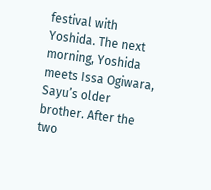festival with Yoshida. The next morning, Yoshida meets Issa Ogiwara, Sayu’s older brother. After the two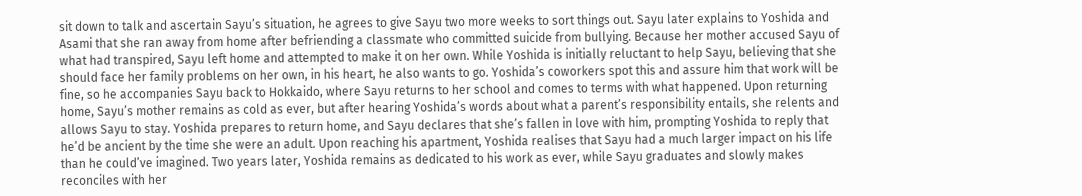sit down to talk and ascertain Sayu’s situation, he agrees to give Sayu two more weeks to sort things out. Sayu later explains to Yoshida and Asami that she ran away from home after befriending a classmate who committed suicide from bullying. Because her mother accused Sayu of what had transpired, Sayu left home and attempted to make it on her own. While Yoshida is initially reluctant to help Sayu, believing that she should face her family problems on her own, in his heart, he also wants to go. Yoshida’s coworkers spot this and assure him that work will be fine, so he accompanies Sayu back to Hokkaido, where Sayu returns to her school and comes to terms with what happened. Upon returning home, Sayu’s mother remains as cold as ever, but after hearing Yoshida’s words about what a parent’s responsibility entails, she relents and allows Sayu to stay. Yoshida prepares to return home, and Sayu declares that she’s fallen in love with him, prompting Yoshida to reply that he’d be ancient by the time she were an adult. Upon reaching his apartment, Yoshida realises that Sayu had a much larger impact on his life than he could’ve imagined. Two years later, Yoshida remains as dedicated to his work as ever, while Sayu graduates and slowly makes reconciles with her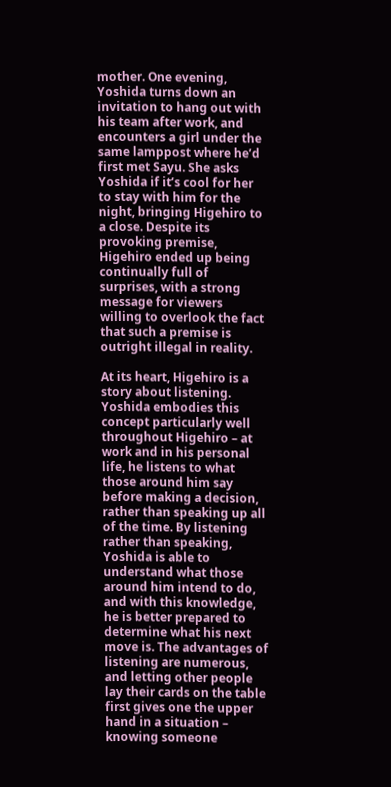mother. One evening, Yoshida turns down an invitation to hang out with his team after work, and encounters a girl under the same lamppost where he’d first met Sayu. She asks Yoshida if it’s cool for her to stay with him for the night, bringing Higehiro to a close. Despite its provoking premise, Higehiro ended up being continually full of surprises, with a strong message for viewers willing to overlook the fact that such a premise is outright illegal in reality.

At its heart, Higehiro is a story about listening. Yoshida embodies this concept particularly well throughout Higehiro – at work and in his personal life, he listens to what those around him say before making a decision, rather than speaking up all of the time. By listening rather than speaking, Yoshida is able to understand what those around him intend to do, and with this knowledge, he is better prepared to determine what his next move is. The advantages of listening are numerous, and letting other people lay their cards on the table first gives one the upper hand in a situation – knowing someone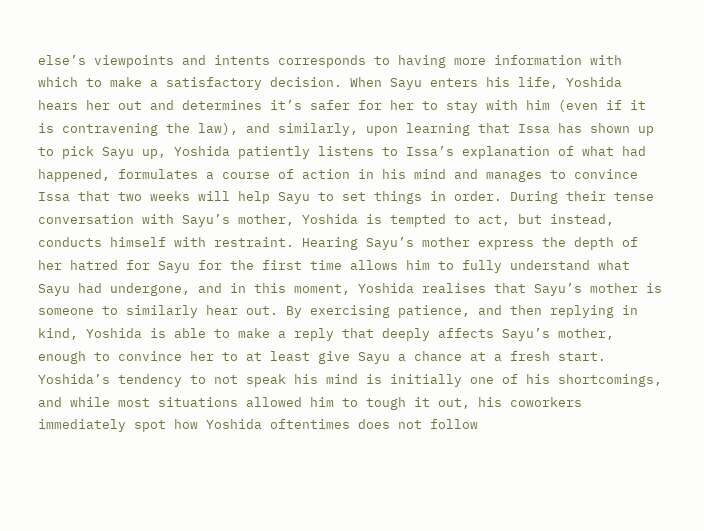else’s viewpoints and intents corresponds to having more information with which to make a satisfactory decision. When Sayu enters his life, Yoshida hears her out and determines it’s safer for her to stay with him (even if it is contravening the law), and similarly, upon learning that Issa has shown up to pick Sayu up, Yoshida patiently listens to Issa’s explanation of what had happened, formulates a course of action in his mind and manages to convince Issa that two weeks will help Sayu to set things in order. During their tense conversation with Sayu’s mother, Yoshida is tempted to act, but instead, conducts himself with restraint. Hearing Sayu’s mother express the depth of her hatred for Sayu for the first time allows him to fully understand what Sayu had undergone, and in this moment, Yoshida realises that Sayu’s mother is someone to similarly hear out. By exercising patience, and then replying in kind, Yoshida is able to make a reply that deeply affects Sayu’s mother, enough to convince her to at least give Sayu a chance at a fresh start. Yoshida’s tendency to not speak his mind is initially one of his shortcomings, and while most situations allowed him to tough it out, his coworkers immediately spot how Yoshida oftentimes does not follow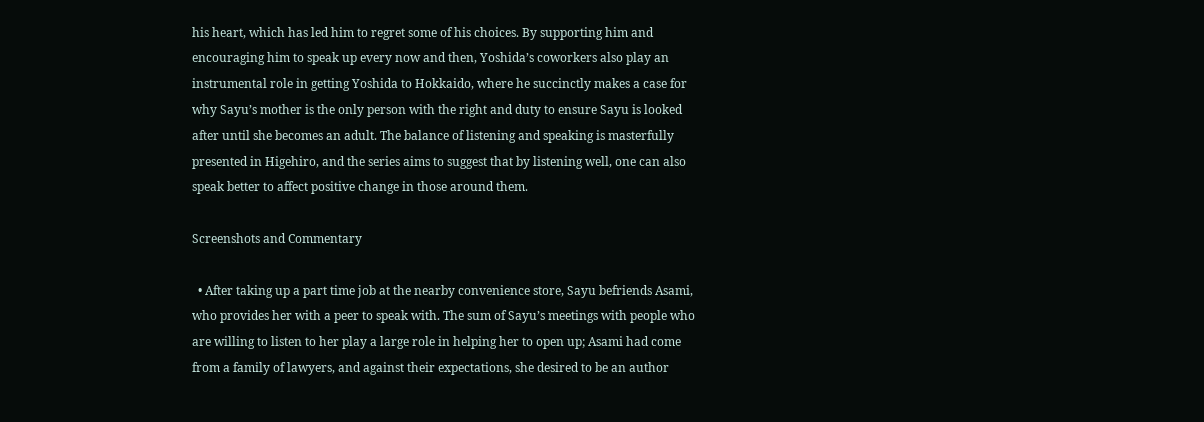his heart, which has led him to regret some of his choices. By supporting him and encouraging him to speak up every now and then, Yoshida’s coworkers also play an instrumental role in getting Yoshida to Hokkaido, where he succinctly makes a case for why Sayu’s mother is the only person with the right and duty to ensure Sayu is looked after until she becomes an adult. The balance of listening and speaking is masterfully presented in Higehiro, and the series aims to suggest that by listening well, one can also speak better to affect positive change in those around them.

Screenshots and Commentary

  • After taking up a part time job at the nearby convenience store, Sayu befriends Asami, who provides her with a peer to speak with. The sum of Sayu’s meetings with people who are willing to listen to her play a large role in helping her to open up; Asami had come from a family of lawyers, and against their expectations, she desired to be an author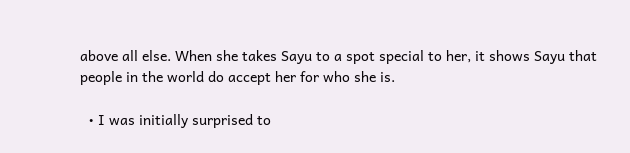above all else. When she takes Sayu to a spot special to her, it shows Sayu that people in the world do accept her for who she is.

  • I was initially surprised to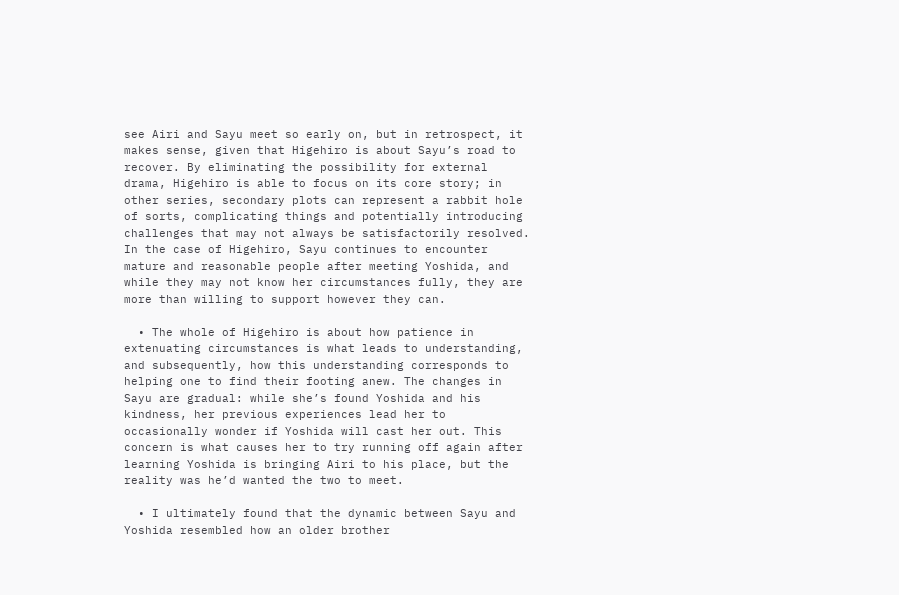see Airi and Sayu meet so early on, but in retrospect, it makes sense, given that Higehiro is about Sayu’s road to recover. By eliminating the possibility for external drama, Higehiro is able to focus on its core story; in other series, secondary plots can represent a rabbit hole of sorts, complicating things and potentially introducing challenges that may not always be satisfactorily resolved. In the case of Higehiro, Sayu continues to encounter mature and reasonable people after meeting Yoshida, and while they may not know her circumstances fully, they are more than willing to support however they can.

  • The whole of Higehiro is about how patience in extenuating circumstances is what leads to understanding, and subsequently, how this understanding corresponds to helping one to find their footing anew. The changes in Sayu are gradual: while she’s found Yoshida and his kindness, her previous experiences lead her to occasionally wonder if Yoshida will cast her out. This concern is what causes her to try running off again after learning Yoshida is bringing Airi to his place, but the reality was he’d wanted the two to meet.

  • I ultimately found that the dynamic between Sayu and Yoshida resembled how an older brother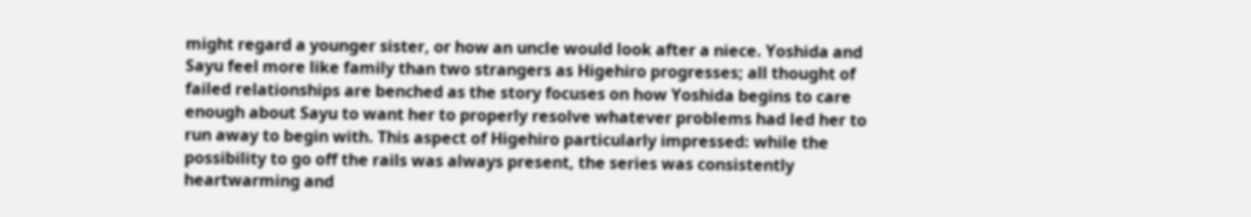might regard a younger sister, or how an uncle would look after a niece. Yoshida and Sayu feel more like family than two strangers as Higehiro progresses; all thought of failed relationships are benched as the story focuses on how Yoshida begins to care enough about Sayu to want her to properly resolve whatever problems had led her to run away to begin with. This aspect of Higehiro particularly impressed: while the possibility to go off the rails was always present, the series was consistently heartwarming and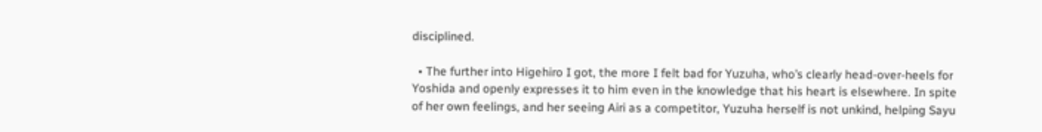disciplined.

  • The further into Higehiro I got, the more I felt bad for Yuzuha, who’s clearly head-over-heels for Yoshida and openly expresses it to him even in the knowledge that his heart is elsewhere. In spite of her own feelings, and her seeing Airi as a competitor, Yuzuha herself is not unkind, helping Sayu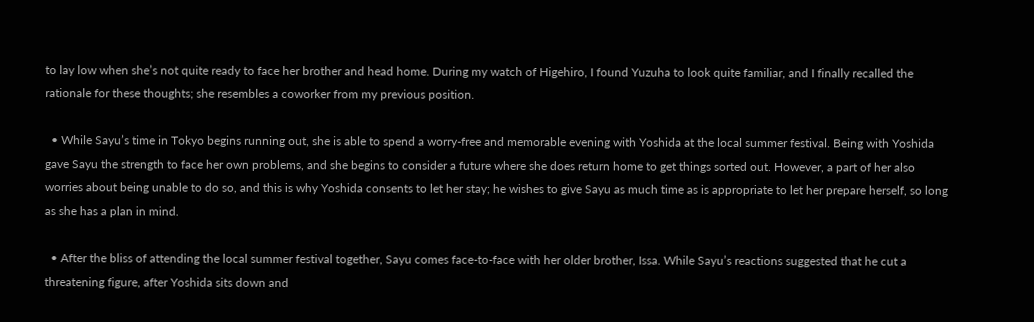to lay low when she’s not quite ready to face her brother and head home. During my watch of Higehiro, I found Yuzuha to look quite familiar, and I finally recalled the rationale for these thoughts; she resembles a coworker from my previous position.

  • While Sayu’s time in Tokyo begins running out, she is able to spend a worry-free and memorable evening with Yoshida at the local summer festival. Being with Yoshida gave Sayu the strength to face her own problems, and she begins to consider a future where she does return home to get things sorted out. However, a part of her also worries about being unable to do so, and this is why Yoshida consents to let her stay; he wishes to give Sayu as much time as is appropriate to let her prepare herself, so long as she has a plan in mind.

  • After the bliss of attending the local summer festival together, Sayu comes face-to-face with her older brother, Issa. While Sayu’s reactions suggested that he cut a threatening figure, after Yoshida sits down and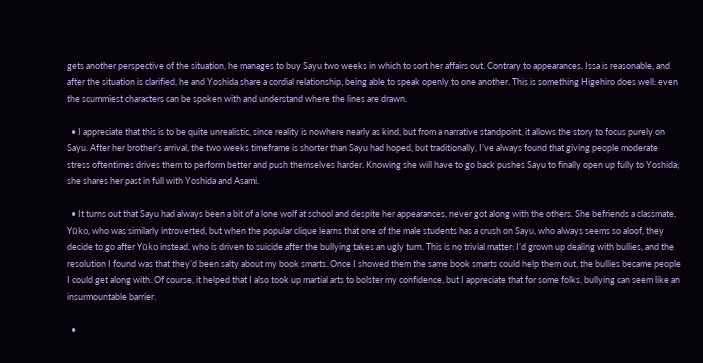gets another perspective of the situation, he manages to buy Sayu two weeks in which to sort her affairs out. Contrary to appearances, Issa is reasonable, and after the situation is clarified, he and Yoshida share a cordial relationship, being able to speak openly to one another. This is something Higehiro does well: even the scummiest characters can be spoken with and understand where the lines are drawn.

  • I appreciate that this is to be quite unrealistic, since reality is nowhere nearly as kind, but from a narrative standpoint, it allows the story to focus purely on Sayu. After her brother’s arrival, the two weeks timeframe is shorter than Sayu had hoped, but traditionally, I’ve always found that giving people moderate stress oftentimes drives them to perform better and push themselves harder. Knowing she will have to go back pushes Sayu to finally open up fully to Yoshida; she shares her past in full with Yoshida and Asami.

  • It turns out that Sayu had always been a bit of a lone wolf at school and despite her appearances, never got along with the others. She befriends a classmate, Yūko, who was similarly introverted, but when the popular clique learns that one of the male students has a crush on Sayu, who always seems so aloof, they decide to go after Yūko instead, who is driven to suicide after the bullying takes an ugly turn. This is no trivial matter: I’d grown up dealing with bullies, and the resolution I found was that they’d been salty about my book smarts. Once I showed them the same book smarts could help them out, the bullies became people I could get along with. Of course, it helped that I also took up martial arts to bolster my confidence, but I appreciate that for some folks, bullying can seem like an insurmountable barrier.

  •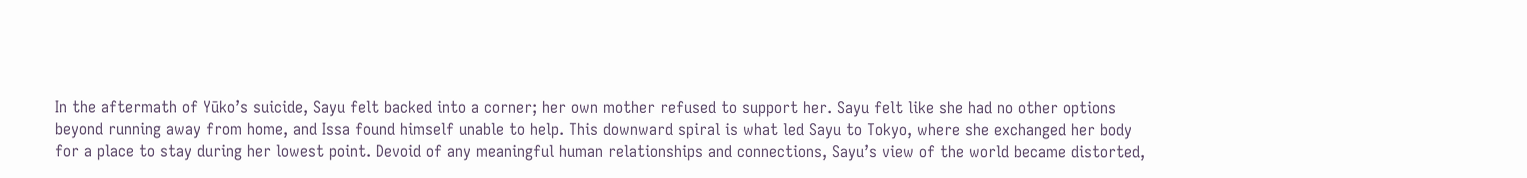In the aftermath of Yūko’s suicide, Sayu felt backed into a corner; her own mother refused to support her. Sayu felt like she had no other options beyond running away from home, and Issa found himself unable to help. This downward spiral is what led Sayu to Tokyo, where she exchanged her body for a place to stay during her lowest point. Devoid of any meaningful human relationships and connections, Sayu’s view of the world became distorted,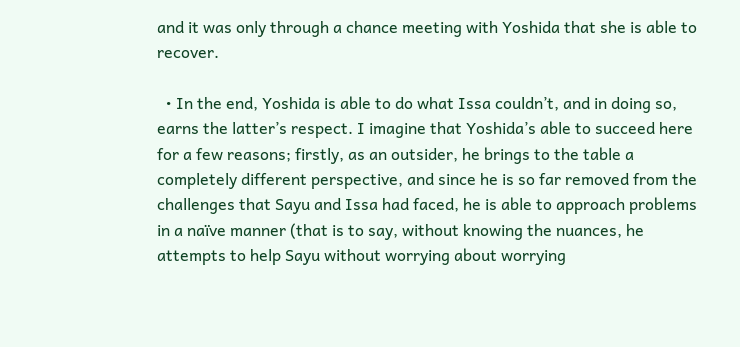and it was only through a chance meeting with Yoshida that she is able to recover.

  • In the end, Yoshida is able to do what Issa couldn’t, and in doing so, earns the latter’s respect. I imagine that Yoshida’s able to succeed here for a few reasons; firstly, as an outsider, he brings to the table a completely different perspective, and since he is so far removed from the challenges that Sayu and Issa had faced, he is able to approach problems in a naïve manner (that is to say, without knowing the nuances, he attempts to help Sayu without worrying about worrying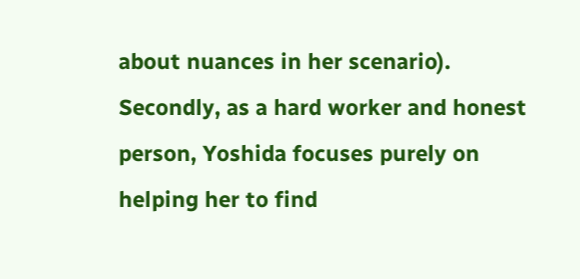about nuances in her scenario). Secondly, as a hard worker and honest person, Yoshida focuses purely on helping her to find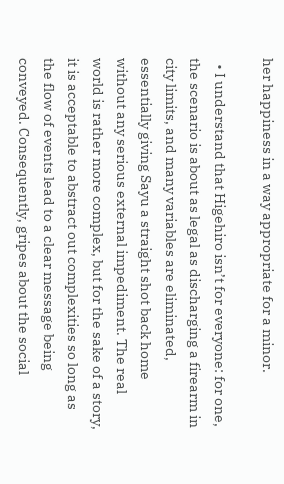her happiness in a way appropriate for a minor.

  • I understand that Higehiro isn’t for everyone: for one, the scenario is about as legal as discharging a firearm in city limits, and many variables are eliminated, essentially giving Sayu a straight shot back home without any serious external impediment. The real world is rather more complex, but for the sake of a story, it is acceptable to abstract out complexities so long as the flow of events lead to a clear message being conveyed. Consequently, gripes about the social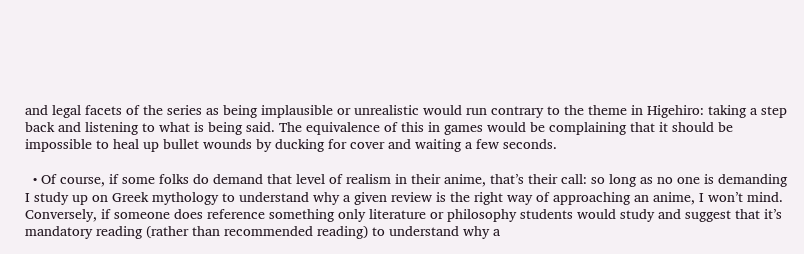and legal facets of the series as being implausible or unrealistic would run contrary to the theme in Higehiro: taking a step back and listening to what is being said. The equivalence of this in games would be complaining that it should be impossible to heal up bullet wounds by ducking for cover and waiting a few seconds.

  • Of course, if some folks do demand that level of realism in their anime, that’s their call: so long as no one is demanding I study up on Greek mythology to understand why a given review is the right way of approaching an anime, I won’t mind. Conversely, if someone does reference something only literature or philosophy students would study and suggest that it’s mandatory reading (rather than recommended reading) to understand why a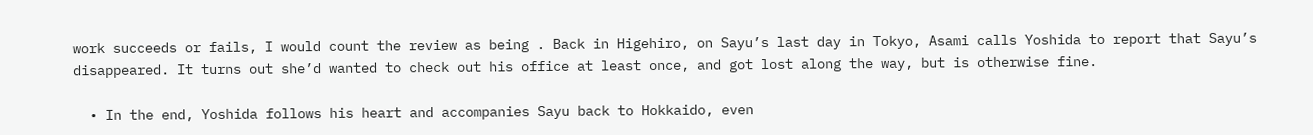work succeeds or fails, I would count the review as being . Back in Higehiro, on Sayu’s last day in Tokyo, Asami calls Yoshida to report that Sayu’s disappeared. It turns out she’d wanted to check out his office at least once, and got lost along the way, but is otherwise fine.

  • In the end, Yoshida follows his heart and accompanies Sayu back to Hokkaido, even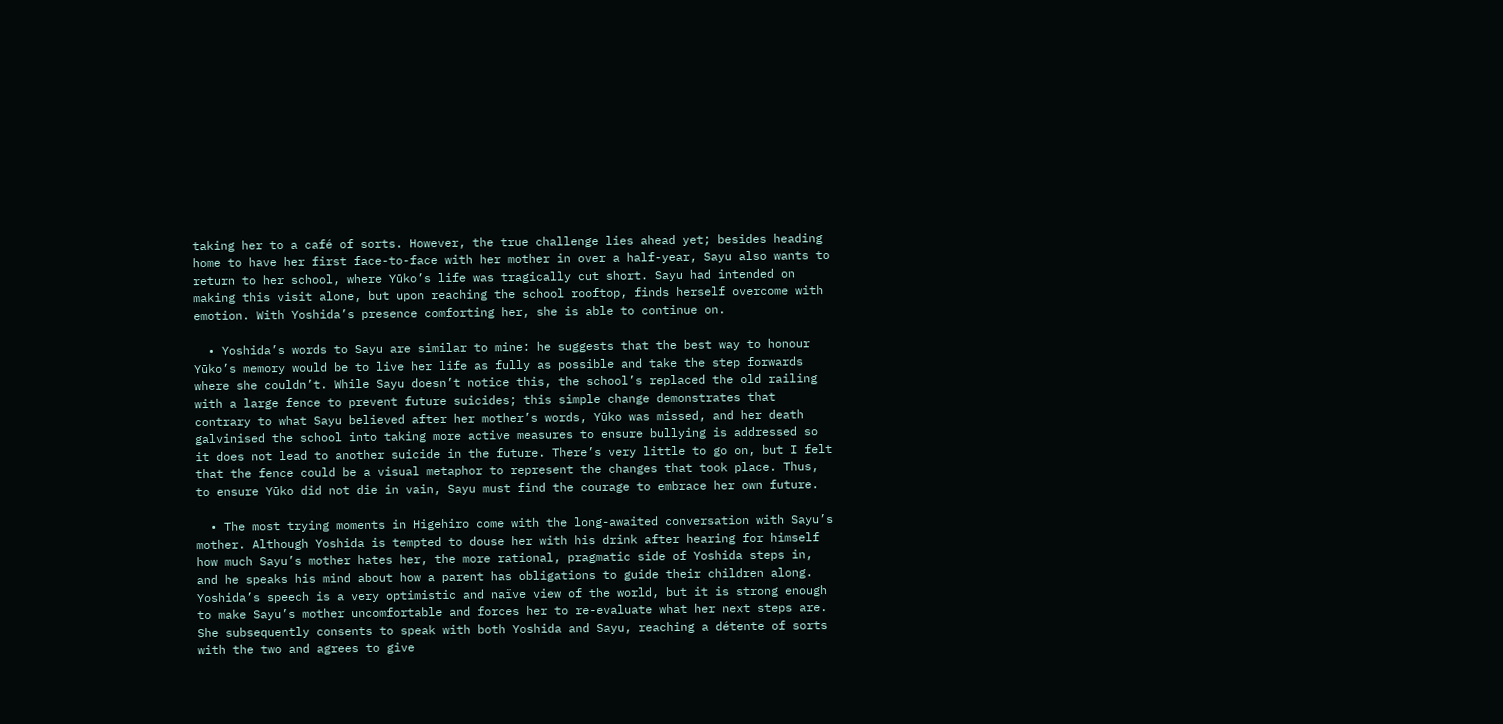taking her to a café of sorts. However, the true challenge lies ahead yet; besides heading home to have her first face-to-face with her mother in over a half-year, Sayu also wants to return to her school, where Yūko’s life was tragically cut short. Sayu had intended on making this visit alone, but upon reaching the school rooftop, finds herself overcome with emotion. With Yoshida’s presence comforting her, she is able to continue on.

  • Yoshida’s words to Sayu are similar to mine: he suggests that the best way to honour Yūko’s memory would be to live her life as fully as possible and take the step forwards where she couldn’t. While Sayu doesn’t notice this, the school’s replaced the old railing with a large fence to prevent future suicides; this simple change demonstrates that contrary to what Sayu believed after her mother’s words, Yūko was missed, and her death galvinised the school into taking more active measures to ensure bullying is addressed so it does not lead to another suicide in the future. There’s very little to go on, but I felt that the fence could be a visual metaphor to represent the changes that took place. Thus, to ensure Yūko did not die in vain, Sayu must find the courage to embrace her own future.

  • The most trying moments in Higehiro come with the long-awaited conversation with Sayu’s mother. Although Yoshida is tempted to douse her with his drink after hearing for himself how much Sayu’s mother hates her, the more rational, pragmatic side of Yoshida steps in, and he speaks his mind about how a parent has obligations to guide their children along. Yoshida’s speech is a very optimistic and naïve view of the world, but it is strong enough to make Sayu’s mother uncomfortable and forces her to re-evaluate what her next steps are. She subsequently consents to speak with both Yoshida and Sayu, reaching a détente of sorts with the two and agrees to give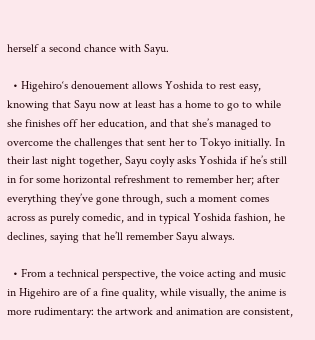herself a second chance with Sayu.

  • Higehiro‘s denouement allows Yoshida to rest easy, knowing that Sayu now at least has a home to go to while she finishes off her education, and that she’s managed to overcome the challenges that sent her to Tokyo initially. In their last night together, Sayu coyly asks Yoshida if he’s still in for some horizontal refreshment to remember her; after everything they’ve gone through, such a moment comes across as purely comedic, and in typical Yoshida fashion, he declines, saying that he’ll remember Sayu always.

  • From a technical perspective, the voice acting and music in Higehiro are of a fine quality, while visually, the anime is more rudimentary: the artwork and animation are consistent,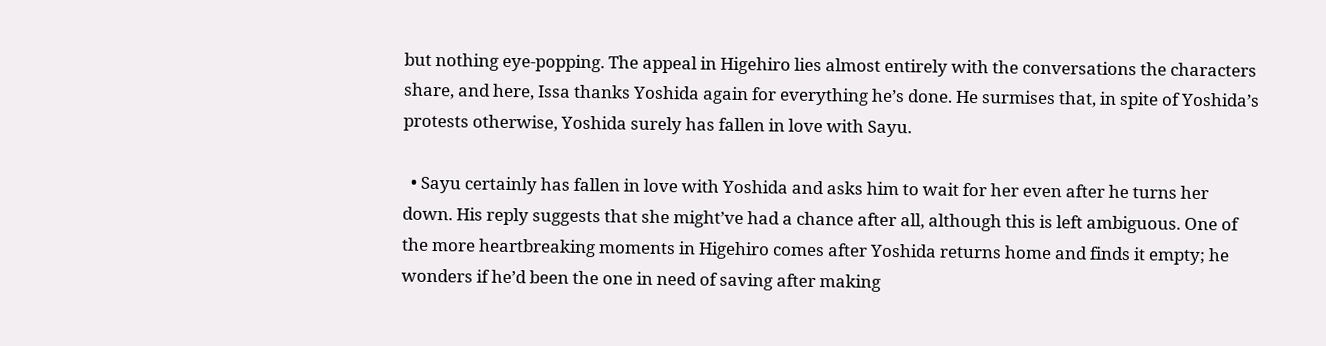but nothing eye-popping. The appeal in Higehiro lies almost entirely with the conversations the characters share, and here, Issa thanks Yoshida again for everything he’s done. He surmises that, in spite of Yoshida’s protests otherwise, Yoshida surely has fallen in love with Sayu.

  • Sayu certainly has fallen in love with Yoshida and asks him to wait for her even after he turns her down. His reply suggests that she might’ve had a chance after all, although this is left ambiguous. One of the more heartbreaking moments in Higehiro comes after Yoshida returns home and finds it empty; he wonders if he’d been the one in need of saving after making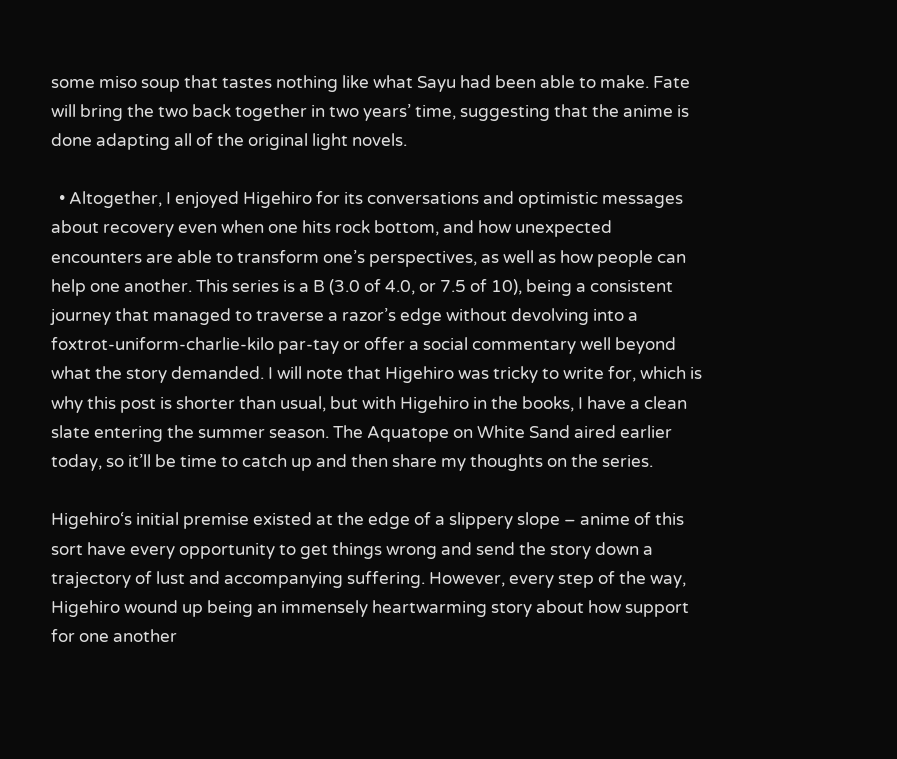some miso soup that tastes nothing like what Sayu had been able to make. Fate will bring the two back together in two years’ time, suggesting that the anime is done adapting all of the original light novels.

  • Altogether, I enjoyed Higehiro for its conversations and optimistic messages about recovery even when one hits rock bottom, and how unexpected encounters are able to transform one’s perspectives, as well as how people can help one another. This series is a B (3.0 of 4.0, or 7.5 of 10), being a consistent journey that managed to traverse a razor’s edge without devolving into a foxtrot-uniform-charlie-kilo par-tay or offer a social commentary well beyond what the story demanded. I will note that Higehiro was tricky to write for, which is why this post is shorter than usual, but with Higehiro in the books, I have a clean slate entering the summer season. The Aquatope on White Sand aired earlier today, so it’ll be time to catch up and then share my thoughts on the series.

Higehiro‘s initial premise existed at the edge of a slippery slope – anime of this sort have every opportunity to get things wrong and send the story down a trajectory of lust and accompanying suffering. However, every step of the way, Higehiro wound up being an immensely heartwarming story about how support for one another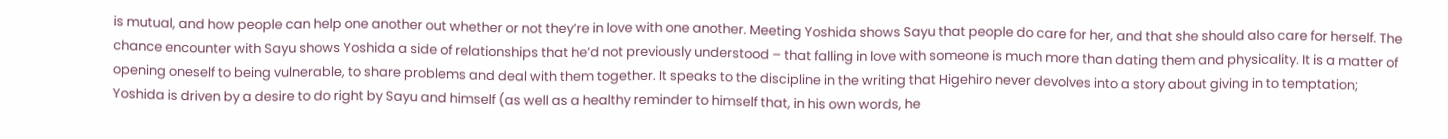is mutual, and how people can help one another out whether or not they’re in love with one another. Meeting Yoshida shows Sayu that people do care for her, and that she should also care for herself. The chance encounter with Sayu shows Yoshida a side of relationships that he’d not previously understood – that falling in love with someone is much more than dating them and physicality. It is a matter of opening oneself to being vulnerable, to share problems and deal with them together. It speaks to the discipline in the writing that Higehiro never devolves into a story about giving in to temptation; Yoshida is driven by a desire to do right by Sayu and himself (as well as a healthy reminder to himself that, in his own words, he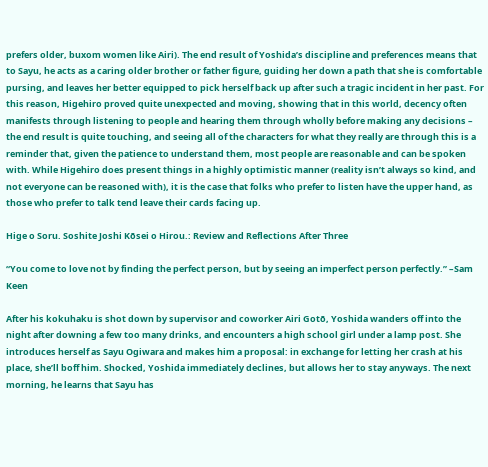prefers older, buxom women like Airi). The end result of Yoshida’s discipline and preferences means that to Sayu, he acts as a caring older brother or father figure, guiding her down a path that she is comfortable pursing, and leaves her better equipped to pick herself back up after such a tragic incident in her past. For this reason, Higehiro proved quite unexpected and moving, showing that in this world, decency often manifests through listening to people and hearing them through wholly before making any decisions – the end result is quite touching, and seeing all of the characters for what they really are through this is a reminder that, given the patience to understand them, most people are reasonable and can be spoken with. While Higehiro does present things in a highly optimistic manner (reality isn’t always so kind, and not everyone can be reasoned with), it is the case that folks who prefer to listen have the upper hand, as those who prefer to talk tend leave their cards facing up.

Hige o Soru. Soshite Joshi Kōsei o Hirou.: Review and Reflections After Three

“You come to love not by finding the perfect person, but by seeing an imperfect person perfectly.” –Sam Keen

After his kokuhaku is shot down by supervisor and coworker Airi Gotō, Yoshida wanders off into the night after downing a few too many drinks, and encounters a high school girl under a lamp post. She introduces herself as Sayu Ogiwara and makes him a proposal: in exchange for letting her crash at his place, she’ll boff him. Shocked, Yoshida immediately declines, but allows her to stay anyways. The next morning, he learns that Sayu has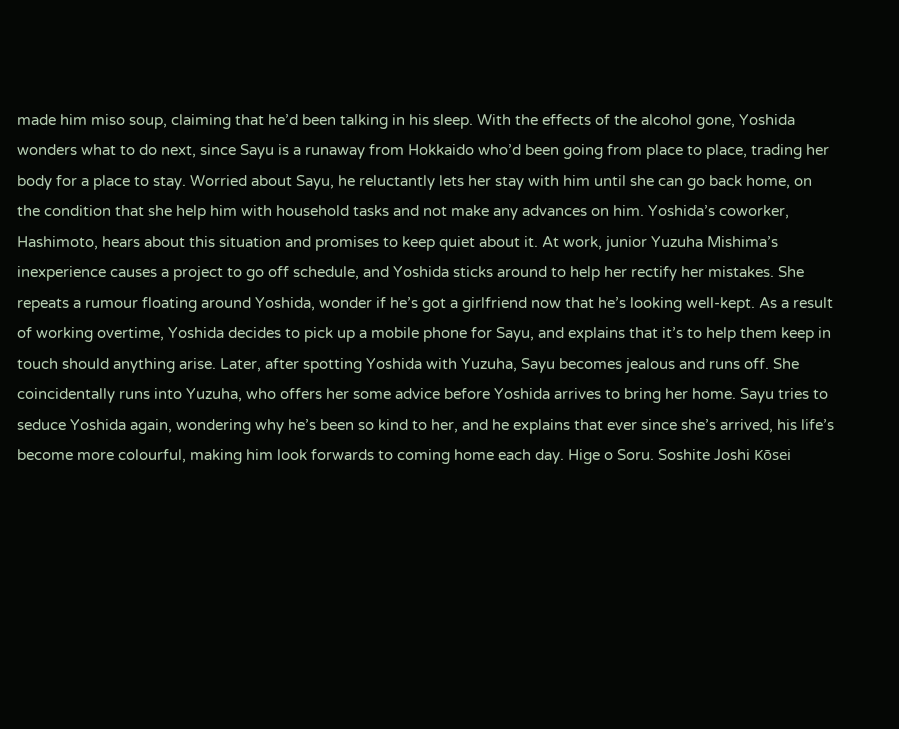made him miso soup, claiming that he’d been talking in his sleep. With the effects of the alcohol gone, Yoshida wonders what to do next, since Sayu is a runaway from Hokkaido who’d been going from place to place, trading her body for a place to stay. Worried about Sayu, he reluctantly lets her stay with him until she can go back home, on the condition that she help him with household tasks and not make any advances on him. Yoshida’s coworker, Hashimoto, hears about this situation and promises to keep quiet about it. At work, junior Yuzuha Mishima’s inexperience causes a project to go off schedule, and Yoshida sticks around to help her rectify her mistakes. She repeats a rumour floating around Yoshida, wonder if he’s got a girlfriend now that he’s looking well-kept. As a result of working overtime, Yoshida decides to pick up a mobile phone for Sayu, and explains that it’s to help them keep in touch should anything arise. Later, after spotting Yoshida with Yuzuha, Sayu becomes jealous and runs off. She coincidentally runs into Yuzuha, who offers her some advice before Yoshida arrives to bring her home. Sayu tries to seduce Yoshida again, wondering why he’s been so kind to her, and he explains that ever since she’s arrived, his life’s become more colourful, making him look forwards to coming home each day. Hige o Soru. Soshite Joshi Kōsei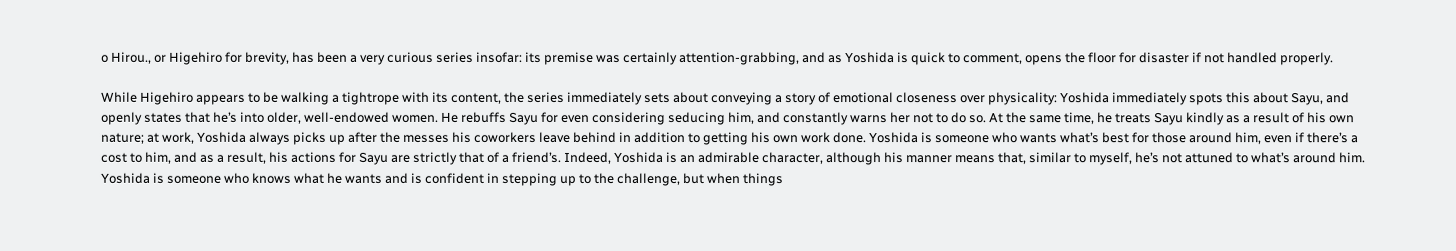o Hirou., or Higehiro for brevity, has been a very curious series insofar: its premise was certainly attention-grabbing, and as Yoshida is quick to comment, opens the floor for disaster if not handled properly.

While Higehiro appears to be walking a tightrope with its content, the series immediately sets about conveying a story of emotional closeness over physicality: Yoshida immediately spots this about Sayu, and openly states that he’s into older, well-endowed women. He rebuffs Sayu for even considering seducing him, and constantly warns her not to do so. At the same time, he treats Sayu kindly as a result of his own nature; at work, Yoshida always picks up after the messes his coworkers leave behind in addition to getting his own work done. Yoshida is someone who wants what’s best for those around him, even if there’s a cost to him, and as a result, his actions for Sayu are strictly that of a friend’s. Indeed, Yoshida is an admirable character, although his manner means that, similar to myself, he’s not attuned to what’s around him. Yoshida is someone who knows what he wants and is confident in stepping up to the challenge, but when things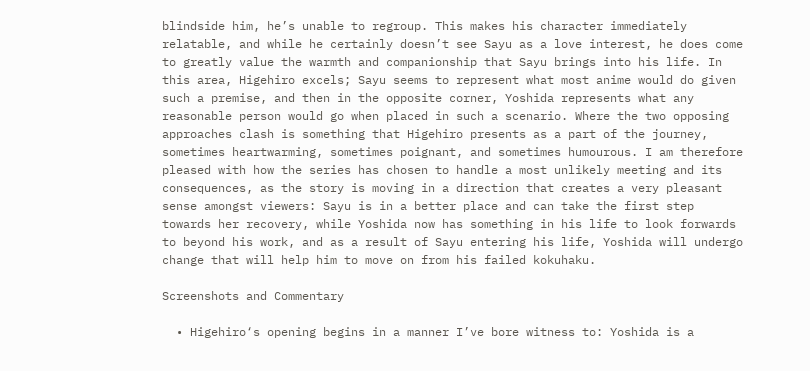blindside him, he’s unable to regroup. This makes his character immediately relatable, and while he certainly doesn’t see Sayu as a love interest, he does come to greatly value the warmth and companionship that Sayu brings into his life. In this area, Higehiro excels; Sayu seems to represent what most anime would do given such a premise, and then in the opposite corner, Yoshida represents what any reasonable person would go when placed in such a scenario. Where the two opposing approaches clash is something that Higehiro presents as a part of the journey, sometimes heartwarming, sometimes poignant, and sometimes humourous. I am therefore pleased with how the series has chosen to handle a most unlikely meeting and its consequences, as the story is moving in a direction that creates a very pleasant sense amongst viewers: Sayu is in a better place and can take the first step towards her recovery, while Yoshida now has something in his life to look forwards to beyond his work, and as a result of Sayu entering his life, Yoshida will undergo change that will help him to move on from his failed kokuhaku.

Screenshots and Commentary

  • Higehiro‘s opening begins in a manner I’ve bore witness to: Yoshida is a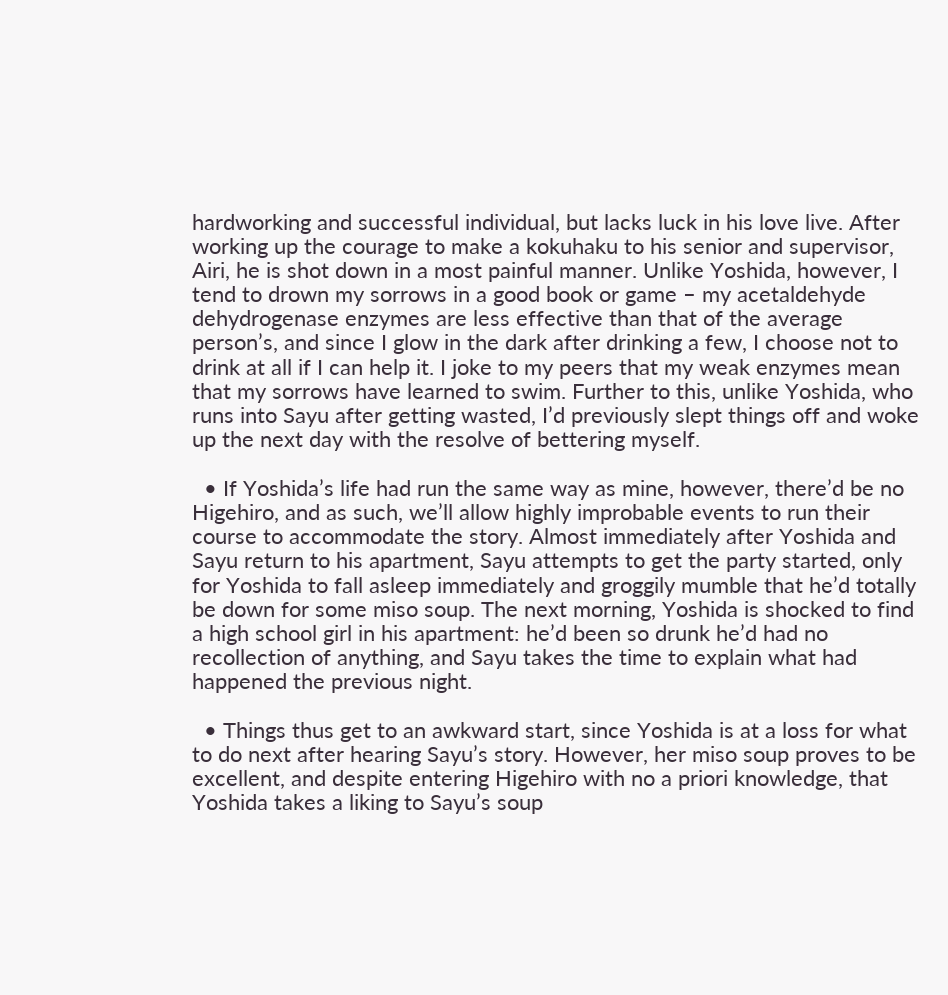hardworking and successful individual, but lacks luck in his love live. After working up the courage to make a kokuhaku to his senior and supervisor, Airi, he is shot down in a most painful manner. Unlike Yoshida, however, I tend to drown my sorrows in a good book or game – my acetaldehyde dehydrogenase enzymes are less effective than that of the average person’s, and since I glow in the dark after drinking a few, I choose not to drink at all if I can help it. I joke to my peers that my weak enzymes mean that my sorrows have learned to swim. Further to this, unlike Yoshida, who runs into Sayu after getting wasted, I’d previously slept things off and woke up the next day with the resolve of bettering myself.

  • If Yoshida’s life had run the same way as mine, however, there’d be no Higehiro, and as such, we’ll allow highly improbable events to run their course to accommodate the story. Almost immediately after Yoshida and Sayu return to his apartment, Sayu attempts to get the party started, only for Yoshida to fall asleep immediately and groggily mumble that he’d totally be down for some miso soup. The next morning, Yoshida is shocked to find a high school girl in his apartment: he’d been so drunk he’d had no recollection of anything, and Sayu takes the time to explain what had happened the previous night.

  • Things thus get to an awkward start, since Yoshida is at a loss for what to do next after hearing Sayu’s story. However, her miso soup proves to be excellent, and despite entering Higehiro with no a priori knowledge, that Yoshida takes a liking to Sayu’s soup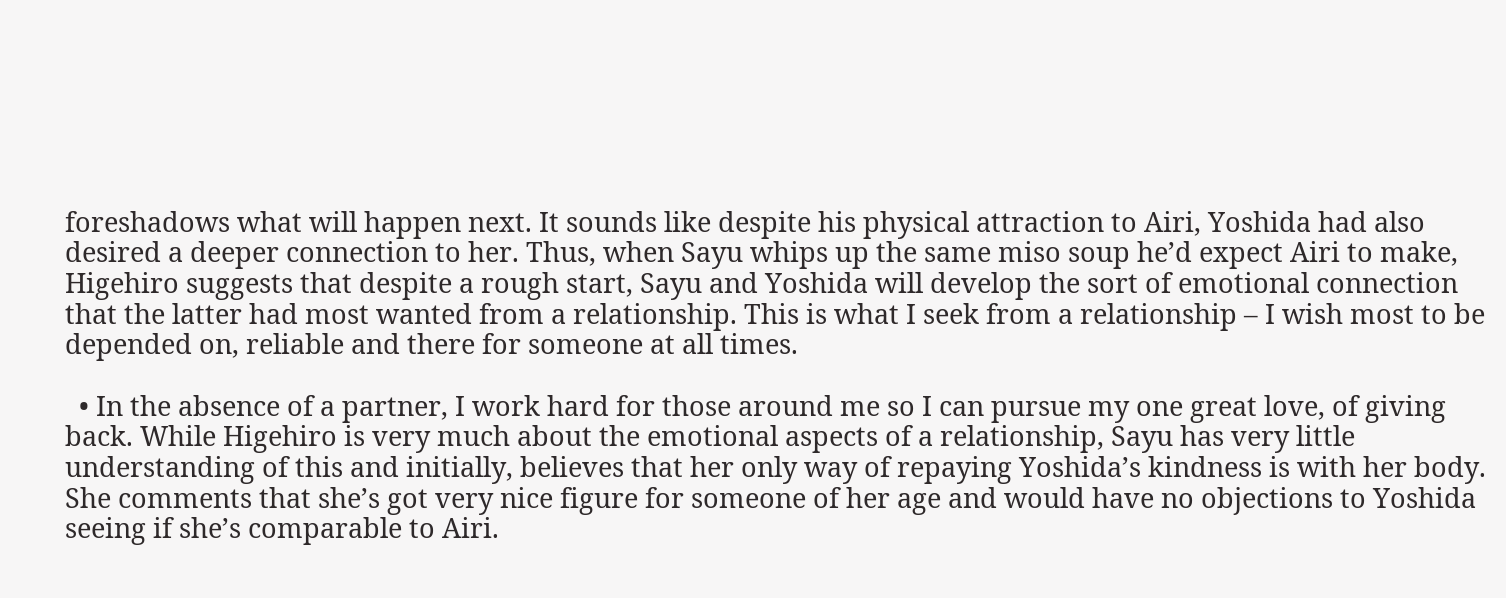foreshadows what will happen next. It sounds like despite his physical attraction to Airi, Yoshida had also desired a deeper connection to her. Thus, when Sayu whips up the same miso soup he’d expect Airi to make, Higehiro suggests that despite a rough start, Sayu and Yoshida will develop the sort of emotional connection that the latter had most wanted from a relationship. This is what I seek from a relationship – I wish most to be depended on, reliable and there for someone at all times.

  • In the absence of a partner, I work hard for those around me so I can pursue my one great love, of giving back. While Higehiro is very much about the emotional aspects of a relationship, Sayu has very little understanding of this and initially, believes that her only way of repaying Yoshida’s kindness is with her body. She comments that she’s got very nice figure for someone of her age and would have no objections to Yoshida seeing if she’s comparable to Airi.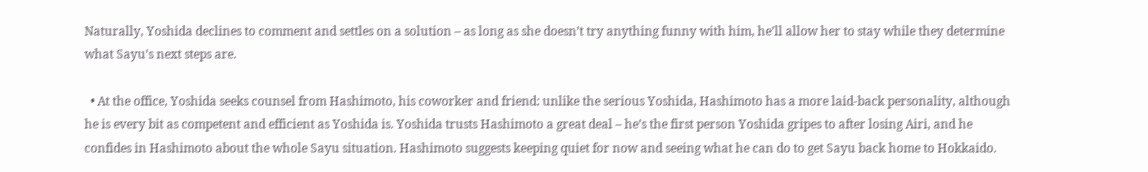Naturally, Yoshida declines to comment and settles on a solution – as long as she doesn’t try anything funny with him, he’ll allow her to stay while they determine what Sayu’s next steps are.

  • At the office, Yoshida seeks counsel from Hashimoto, his coworker and friend: unlike the serious Yoshida, Hashimoto has a more laid-back personality, although he is every bit as competent and efficient as Yoshida is. Yoshida trusts Hashimoto a great deal – he’s the first person Yoshida gripes to after losing Airi, and he confides in Hashimoto about the whole Sayu situation. Hashimoto suggests keeping quiet for now and seeing what he can do to get Sayu back home to Hokkaido.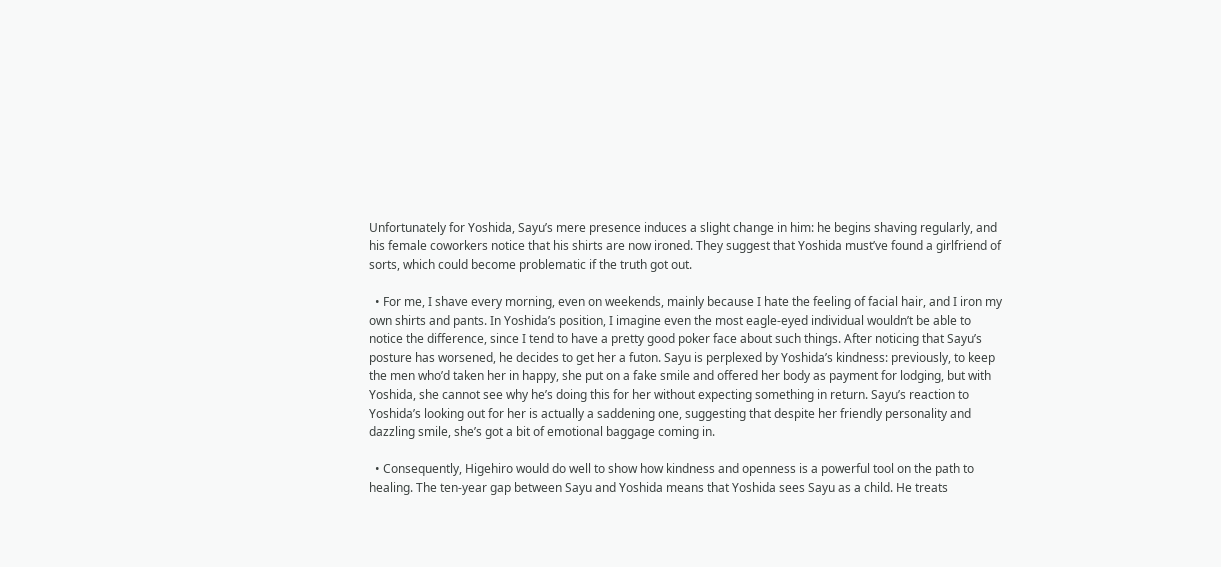Unfortunately for Yoshida, Sayu’s mere presence induces a slight change in him: he begins shaving regularly, and his female coworkers notice that his shirts are now ironed. They suggest that Yoshida must’ve found a girlfriend of sorts, which could become problematic if the truth got out.

  • For me, I shave every morning, even on weekends, mainly because I hate the feeling of facial hair, and I iron my own shirts and pants. In Yoshida’s position, I imagine even the most eagle-eyed individual wouldn’t be able to notice the difference, since I tend to have a pretty good poker face about such things. After noticing that Sayu’s posture has worsened, he decides to get her a futon. Sayu is perplexed by Yoshida’s kindness: previously, to keep the men who’d taken her in happy, she put on a fake smile and offered her body as payment for lodging, but with Yoshida, she cannot see why he’s doing this for her without expecting something in return. Sayu’s reaction to Yoshida’s looking out for her is actually a saddening one, suggesting that despite her friendly personality and dazzling smile, she’s got a bit of emotional baggage coming in.

  • Consequently, Higehiro would do well to show how kindness and openness is a powerful tool on the path to healing. The ten-year gap between Sayu and Yoshida means that Yoshida sees Sayu as a child. He treats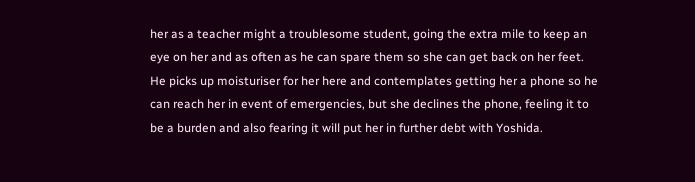her as a teacher might a troublesome student, going the extra mile to keep an eye on her and as often as he can spare them so she can get back on her feet. He picks up moisturiser for her here and contemplates getting her a phone so he can reach her in event of emergencies, but she declines the phone, feeling it to be a burden and also fearing it will put her in further debt with Yoshida.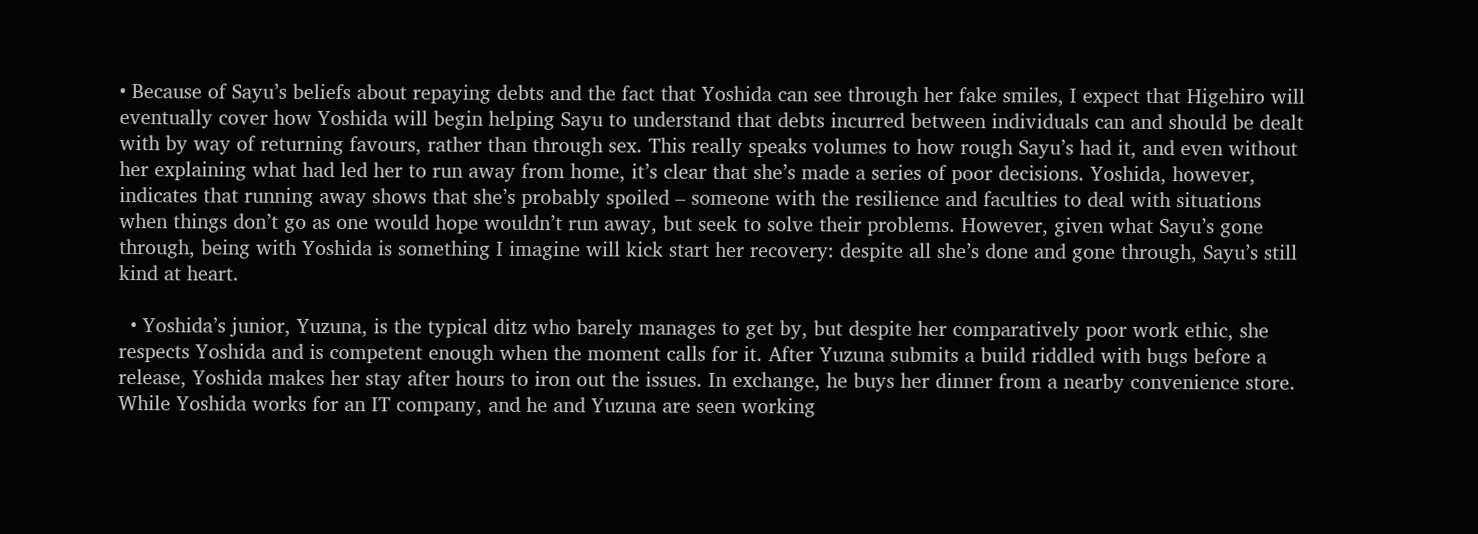• Because of Sayu’s beliefs about repaying debts and the fact that Yoshida can see through her fake smiles, I expect that Higehiro will eventually cover how Yoshida will begin helping Sayu to understand that debts incurred between individuals can and should be dealt with by way of returning favours, rather than through sex. This really speaks volumes to how rough Sayu’s had it, and even without her explaining what had led her to run away from home, it’s clear that she’s made a series of poor decisions. Yoshida, however, indicates that running away shows that she’s probably spoiled – someone with the resilience and faculties to deal with situations when things don’t go as one would hope wouldn’t run away, but seek to solve their problems. However, given what Sayu’s gone through, being with Yoshida is something I imagine will kick start her recovery: despite all she’s done and gone through, Sayu’s still kind at heart.

  • Yoshida’s junior, Yuzuna, is the typical ditz who barely manages to get by, but despite her comparatively poor work ethic, she respects Yoshida and is competent enough when the moment calls for it. After Yuzuna submits a build riddled with bugs before a release, Yoshida makes her stay after hours to iron out the issues. In exchange, he buys her dinner from a nearby convenience store. While Yoshida works for an IT company, and he and Yuzuna are seen working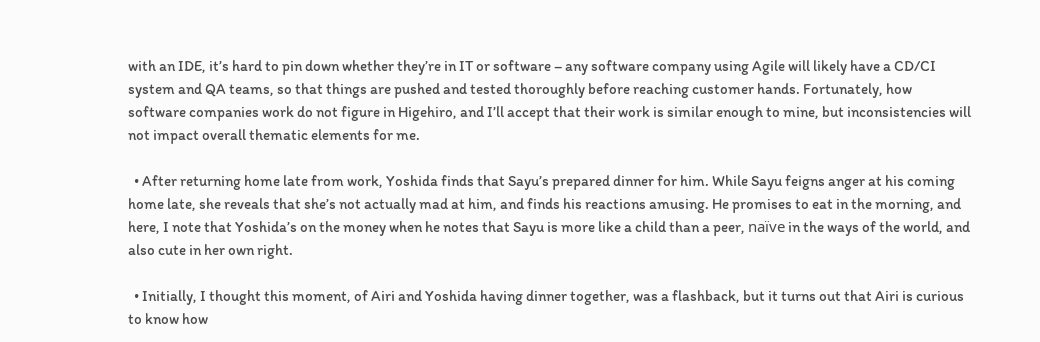with an IDE, it’s hard to pin down whether they’re in IT or software – any software company using Agile will likely have a CD/CI system and QA teams, so that things are pushed and tested thoroughly before reaching customer hands. Fortunately, how software companies work do not figure in Higehiro, and I’ll accept that their work is similar enough to mine, but inconsistencies will not impact overall thematic elements for me.

  • After returning home late from work, Yoshida finds that Sayu’s prepared dinner for him. While Sayu feigns anger at his coming home late, she reveals that she’s not actually mad at him, and finds his reactions amusing. He promises to eat in the morning, and here, I note that Yoshida’s on the money when he notes that Sayu is more like a child than a peer, naïve in the ways of the world, and also cute in her own right.

  • Initially, I thought this moment, of Airi and Yoshida having dinner together, was a flashback, but it turns out that Airi is curious to know how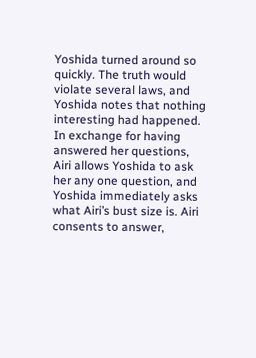Yoshida turned around so quickly. The truth would violate several laws, and Yoshida notes that nothing interesting had happened. In exchange for having answered her questions, Airi allows Yoshida to ask her any one question, and Yoshida immediately asks what Airi’s bust size is. Airi consents to answer,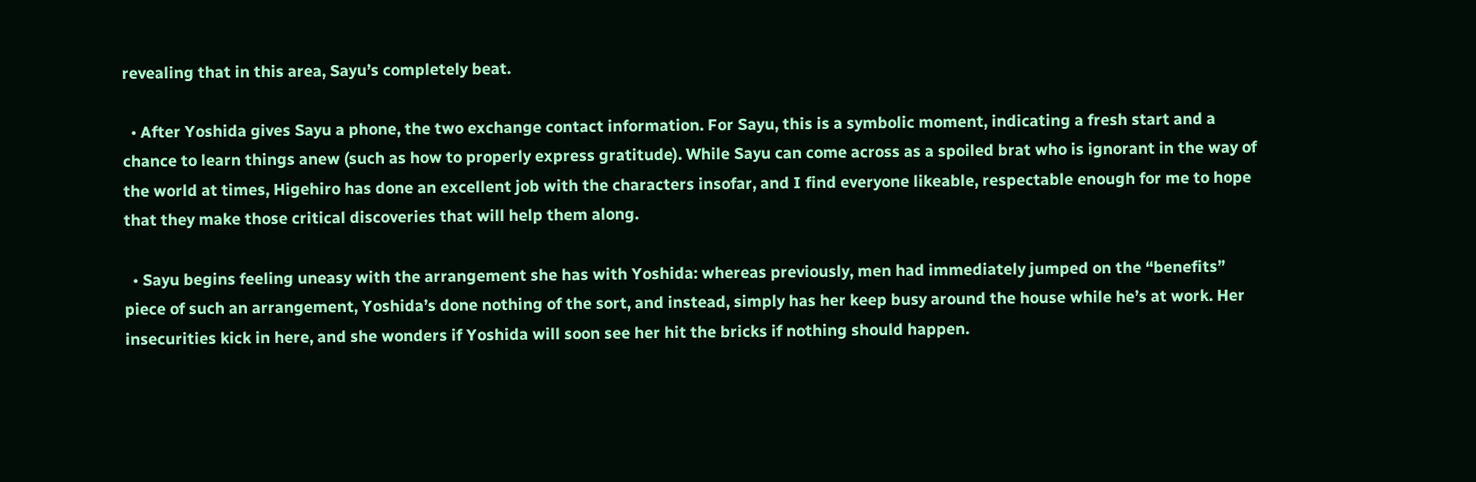revealing that in this area, Sayu’s completely beat.

  • After Yoshida gives Sayu a phone, the two exchange contact information. For Sayu, this is a symbolic moment, indicating a fresh start and a chance to learn things anew (such as how to properly express gratitude). While Sayu can come across as a spoiled brat who is ignorant in the way of the world at times, Higehiro has done an excellent job with the characters insofar, and I find everyone likeable, respectable enough for me to hope that they make those critical discoveries that will help them along.

  • Sayu begins feeling uneasy with the arrangement she has with Yoshida: whereas previously, men had immediately jumped on the “benefits” piece of such an arrangement, Yoshida’s done nothing of the sort, and instead, simply has her keep busy around the house while he’s at work. Her insecurities kick in here, and she wonders if Yoshida will soon see her hit the bricks if nothing should happen.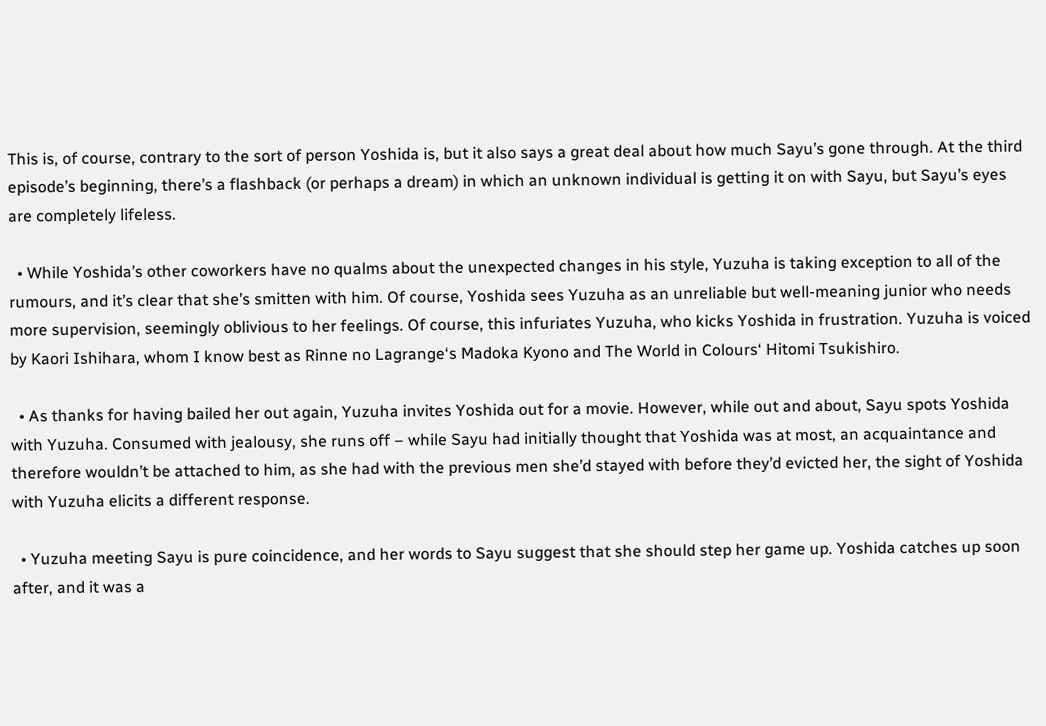This is, of course, contrary to the sort of person Yoshida is, but it also says a great deal about how much Sayu’s gone through. At the third episode’s beginning, there’s a flashback (or perhaps a dream) in which an unknown individual is getting it on with Sayu, but Sayu’s eyes are completely lifeless.

  • While Yoshida’s other coworkers have no qualms about the unexpected changes in his style, Yuzuha is taking exception to all of the rumours, and it’s clear that she’s smitten with him. Of course, Yoshida sees Yuzuha as an unreliable but well-meaning junior who needs more supervision, seemingly oblivious to her feelings. Of course, this infuriates Yuzuha, who kicks Yoshida in frustration. Yuzuha is voiced by Kaori Ishihara, whom I know best as Rinne no Lagrange‘s Madoka Kyono and The World in Colours‘ Hitomi Tsukishiro.

  • As thanks for having bailed her out again, Yuzuha invites Yoshida out for a movie. However, while out and about, Sayu spots Yoshida with Yuzuha. Consumed with jealousy, she runs off – while Sayu had initially thought that Yoshida was at most, an acquaintance and therefore wouldn’t be attached to him, as she had with the previous men she’d stayed with before they’d evicted her, the sight of Yoshida with Yuzuha elicits a different response.

  • Yuzuha meeting Sayu is pure coincidence, and her words to Sayu suggest that she should step her game up. Yoshida catches up soon after, and it was a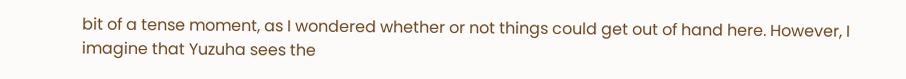bit of a tense moment, as I wondered whether or not things could get out of hand here. However, I imagine that Yuzuha sees the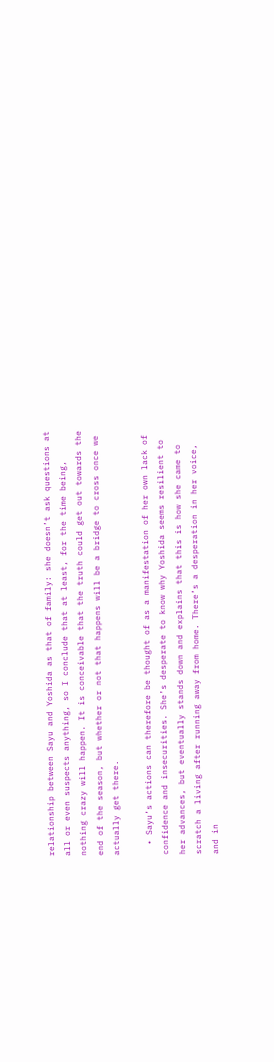relationship between Sayu and Yoshida as that of family: she doesn’t ask questions at all or even suspects anything, so I conclude that at least, for the time being, nothing crazy will happen. It is conceivable that the truth could get out towards the end of the season, but whether or not that happens will be a bridge to cross once we actually get there.

  • Sayu’s actions can therefore be thought of as a manifestation of her own lack of confidence and insecurities. She’s desperate to know why Yoshida seems resilient to her advances, but eventually stands down and explains that this is how she came to scratch a living after running away from home. There’s a desperation in her voice, and in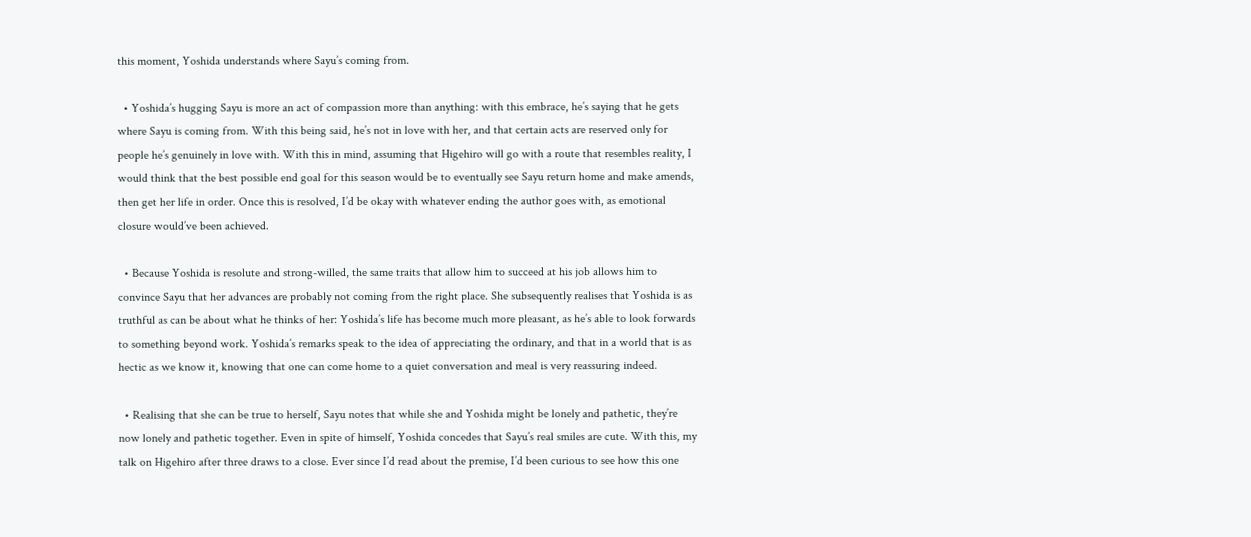this moment, Yoshida understands where Sayu’s coming from.

  • Yoshida’s hugging Sayu is more an act of compassion more than anything: with this embrace, he’s saying that he gets where Sayu is coming from. With this being said, he’s not in love with her, and that certain acts are reserved only for people he’s genuinely in love with. With this in mind, assuming that Higehiro will go with a route that resembles reality, I would think that the best possible end goal for this season would be to eventually see Sayu return home and make amends, then get her life in order. Once this is resolved, I’d be okay with whatever ending the author goes with, as emotional closure would’ve been achieved.

  • Because Yoshida is resolute and strong-willed, the same traits that allow him to succeed at his job allows him to convince Sayu that her advances are probably not coming from the right place. She subsequently realises that Yoshida is as truthful as can be about what he thinks of her: Yoshida’s life has become much more pleasant, as he’s able to look forwards to something beyond work. Yoshida’s remarks speak to the idea of appreciating the ordinary, and that in a world that is as hectic as we know it, knowing that one can come home to a quiet conversation and meal is very reassuring indeed.

  • Realising that she can be true to herself, Sayu notes that while she and Yoshida might be lonely and pathetic, they’re now lonely and pathetic together. Even in spite of himself, Yoshida concedes that Sayu’s real smiles are cute. With this, my talk on Higehiro after three draws to a close. Ever since I’d read about the premise, I’d been curious to see how this one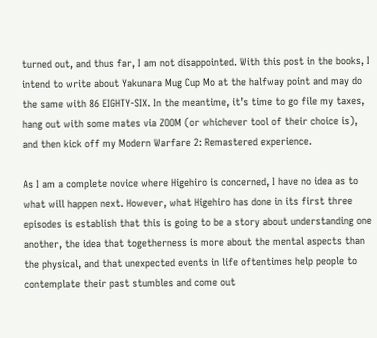turned out, and thus far, I am not disappointed. With this post in the books, I intend to write about Yakunara Mug Cup Mo at the halfway point and may do the same with 86 EIGHTY-SIX. In the meantime, it’s time to go file my taxes, hang out with some mates via ZOOM (or whichever tool of their choice is), and then kick off my Modern Warfare 2: Remastered experience.

As I am a complete novice where Higehiro is concerned, I have no idea as to what will happen next. However, what Higehiro has done in its first three episodes is establish that this is going to be a story about understanding one another, the idea that togetherness is more about the mental aspects than the physical, and that unexpected events in life oftentimes help people to contemplate their past stumbles and come out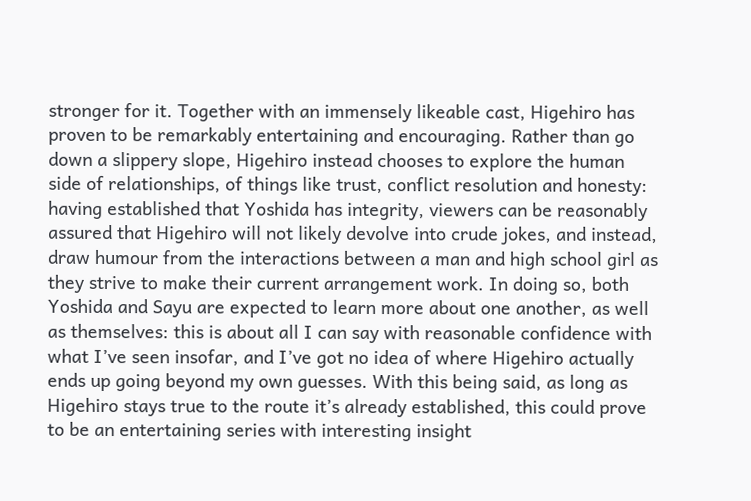stronger for it. Together with an immensely likeable cast, Higehiro has proven to be remarkably entertaining and encouraging. Rather than go down a slippery slope, Higehiro instead chooses to explore the human side of relationships, of things like trust, conflict resolution and honesty: having established that Yoshida has integrity, viewers can be reasonably assured that Higehiro will not likely devolve into crude jokes, and instead, draw humour from the interactions between a man and high school girl as they strive to make their current arrangement work. In doing so, both Yoshida and Sayu are expected to learn more about one another, as well as themselves: this is about all I can say with reasonable confidence with what I’ve seen insofar, and I’ve got no idea of where Higehiro actually ends up going beyond my own guesses. With this being said, as long as Higehiro stays true to the route it’s already established, this could prove to be an entertaining series with interesting insight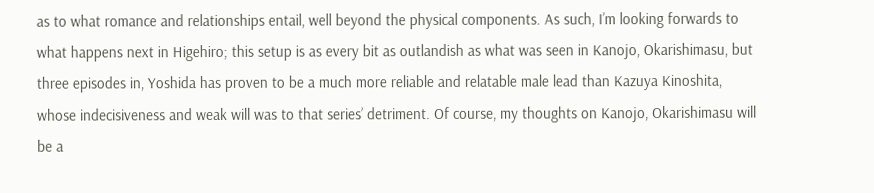as to what romance and relationships entail, well beyond the physical components. As such, I’m looking forwards to what happens next in Higehiro; this setup is as every bit as outlandish as what was seen in Kanojo, Okarishimasu, but three episodes in, Yoshida has proven to be a much more reliable and relatable male lead than Kazuya Kinoshita, whose indecisiveness and weak will was to that series’ detriment. Of course, my thoughts on Kanojo, Okarishimasu will be a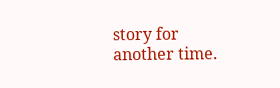story for another time.